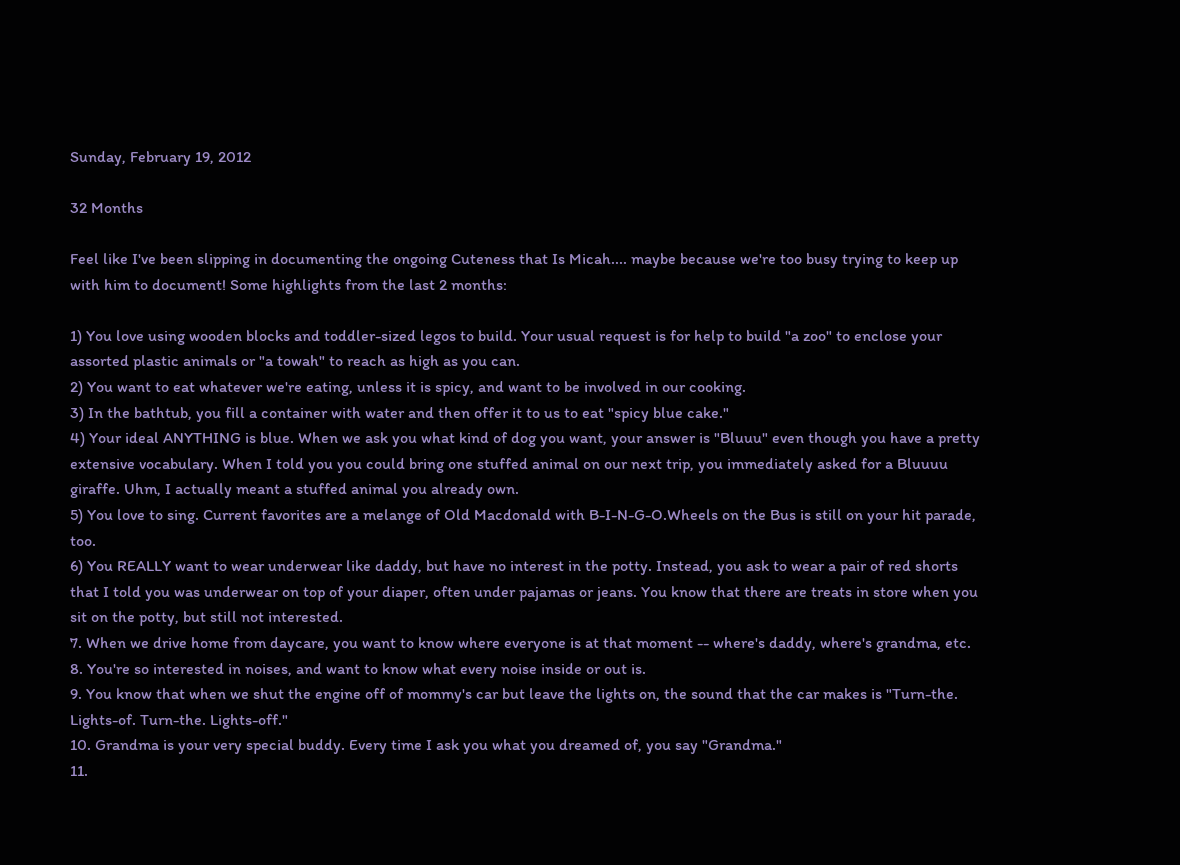Sunday, February 19, 2012

32 Months

Feel like I've been slipping in documenting the ongoing Cuteness that Is Micah.... maybe because we're too busy trying to keep up with him to document! Some highlights from the last 2 months:

1) You love using wooden blocks and toddler-sized legos to build. Your usual request is for help to build "a zoo" to enclose your assorted plastic animals or "a towah" to reach as high as you can.
2) You want to eat whatever we're eating, unless it is spicy, and want to be involved in our cooking.
3) In the bathtub, you fill a container with water and then offer it to us to eat "spicy blue cake."
4) Your ideal ANYTHING is blue. When we ask you what kind of dog you want, your answer is "Bluuu" even though you have a pretty extensive vocabulary. When I told you you could bring one stuffed animal on our next trip, you immediately asked for a Bluuuu giraffe. Uhm, I actually meant a stuffed animal you already own.
5) You love to sing. Current favorites are a melange of Old Macdonald with B-I-N-G-O.Wheels on the Bus is still on your hit parade, too.
6) You REALLY want to wear underwear like daddy, but have no interest in the potty. Instead, you ask to wear a pair of red shorts that I told you was underwear on top of your diaper, often under pajamas or jeans. You know that there are treats in store when you sit on the potty, but still not interested.
7. When we drive home from daycare, you want to know where everyone is at that moment -- where's daddy, where's grandma, etc.
8. You're so interested in noises, and want to know what every noise inside or out is.
9. You know that when we shut the engine off of mommy's car but leave the lights on, the sound that the car makes is "Turn-the. Lights-of. Turn-the. Lights-off."
10. Grandma is your very special buddy. Every time I ask you what you dreamed of, you say "Grandma."
11.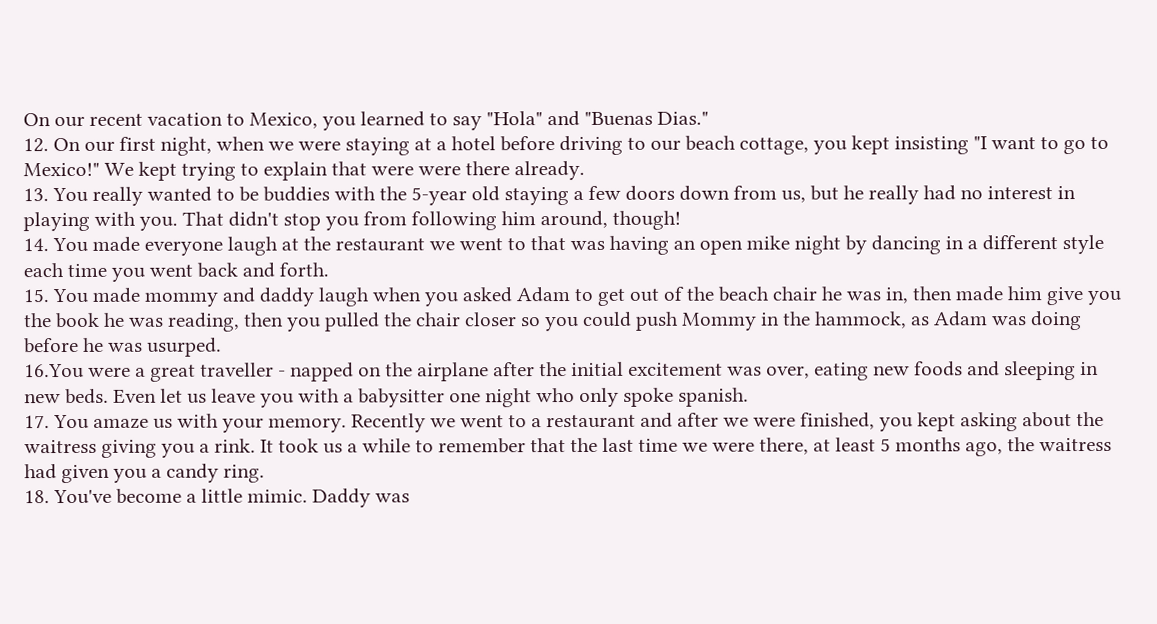On our recent vacation to Mexico, you learned to say "Hola" and "Buenas Dias."
12. On our first night, when we were staying at a hotel before driving to our beach cottage, you kept insisting "I want to go to Mexico!" We kept trying to explain that were were there already.
13. You really wanted to be buddies with the 5-year old staying a few doors down from us, but he really had no interest in playing with you. That didn't stop you from following him around, though!
14. You made everyone laugh at the restaurant we went to that was having an open mike night by dancing in a different style each time you went back and forth.
15. You made mommy and daddy laugh when you asked Adam to get out of the beach chair he was in, then made him give you the book he was reading, then you pulled the chair closer so you could push Mommy in the hammock, as Adam was doing before he was usurped.
16.You were a great traveller - napped on the airplane after the initial excitement was over, eating new foods and sleeping in new beds. Even let us leave you with a babysitter one night who only spoke spanish.
17. You amaze us with your memory. Recently we went to a restaurant and after we were finished, you kept asking about the waitress giving you a rink. It took us a while to remember that the last time we were there, at least 5 months ago, the waitress had given you a candy ring.
18. You've become a little mimic. Daddy was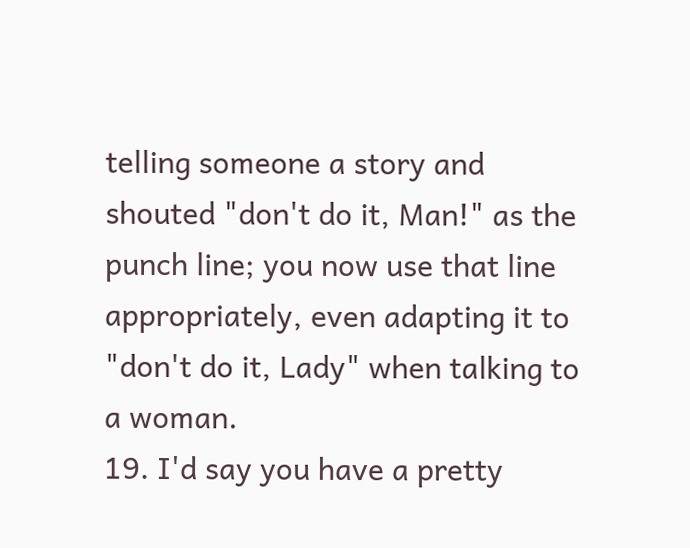telling someone a story and shouted "don't do it, Man!" as the punch line; you now use that line appropriately, even adapting it to "don't do it, Lady" when talking to a woman.
19. I'd say you have a pretty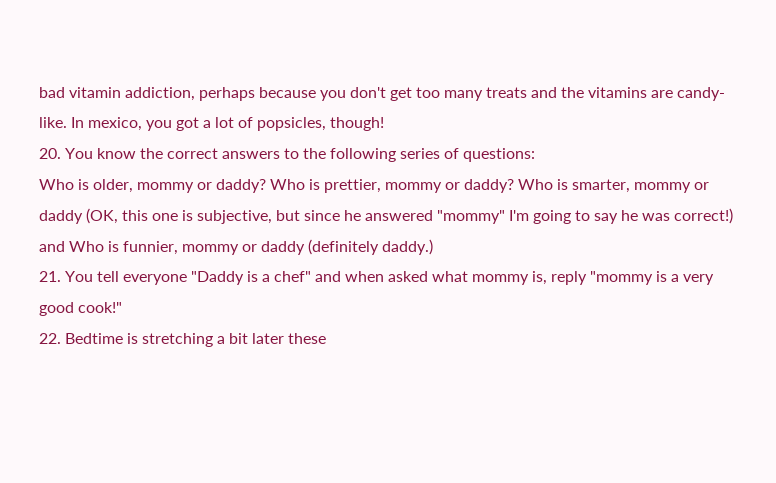bad vitamin addiction, perhaps because you don't get too many treats and the vitamins are candy-like. In mexico, you got a lot of popsicles, though!
20. You know the correct answers to the following series of questions:
Who is older, mommy or daddy? Who is prettier, mommy or daddy? Who is smarter, mommy or daddy (OK, this one is subjective, but since he answered "mommy" I'm going to say he was correct!) and Who is funnier, mommy or daddy (definitely daddy.)
21. You tell everyone "Daddy is a chef" and when asked what mommy is, reply "mommy is a very good cook!"
22. Bedtime is stretching a bit later these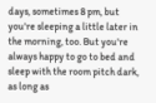days, sometimes 8 pm, but you're sleeping a little later in the morning, too. But you're always happy to go to bed and sleep with the room pitch dark, as long as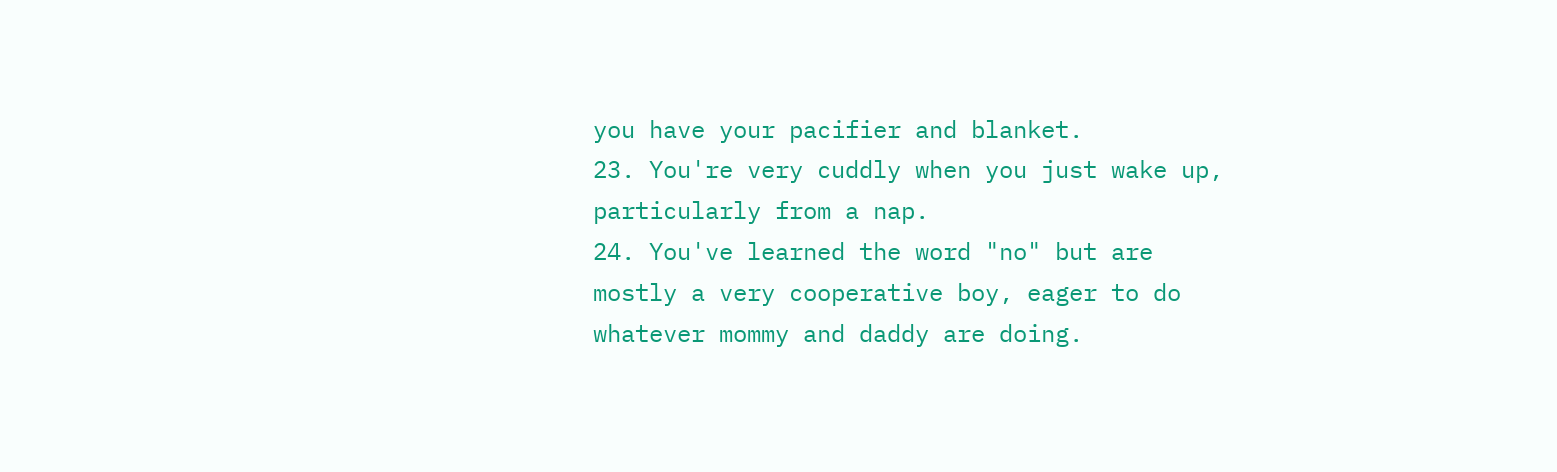you have your pacifier and blanket.
23. You're very cuddly when you just wake up, particularly from a nap.
24. You've learned the word "no" but are mostly a very cooperative boy, eager to do whatever mommy and daddy are doing.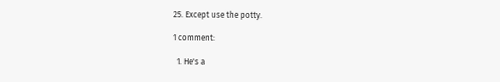25. Except use the potty.

1 comment:

  1. He's a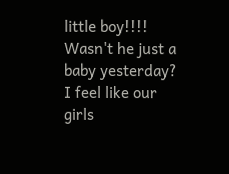little boy!!!! Wasn't he just a baby yesterday? I feel like our girls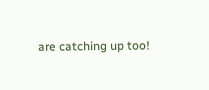are catching up too!